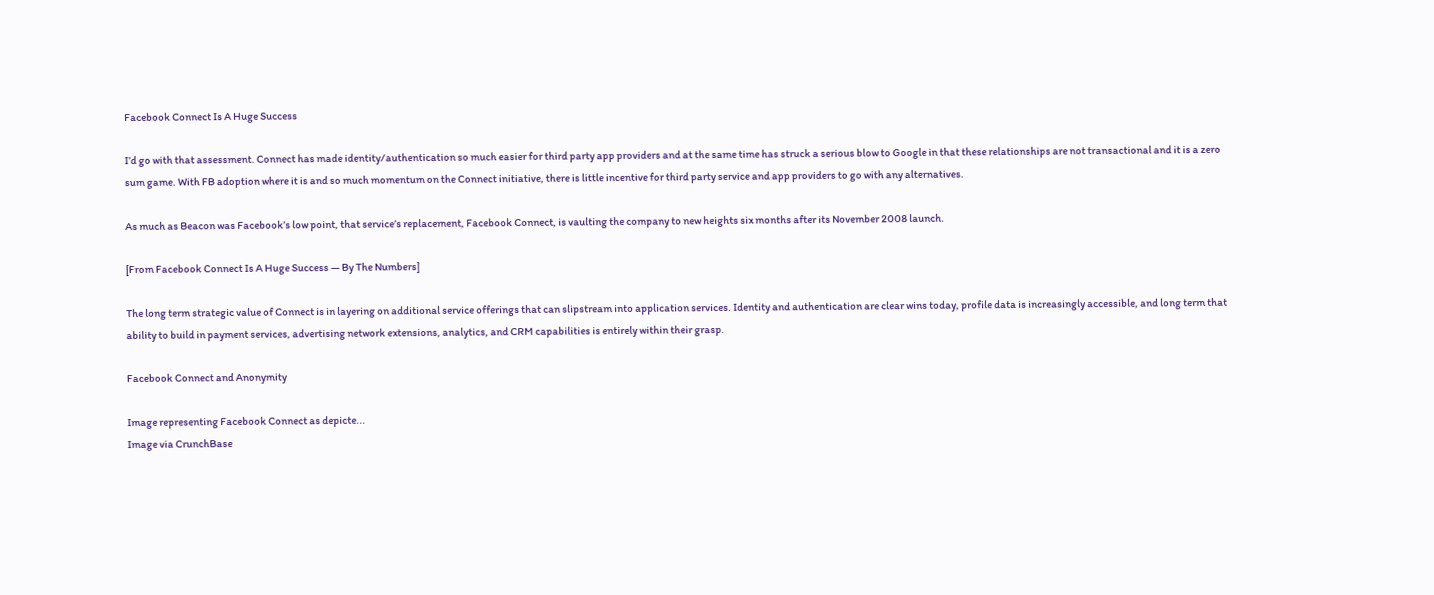Facebook Connect Is A Huge Success

I’d go with that assessment. Connect has made identity/authentication so much easier for third party app providers and at the same time has struck a serious blow to Google in that these relationships are not transactional and it is a zero sum game. With FB adoption where it is and so much momentum on the Connect initiative, there is little incentive for third party service and app providers to go with any alternatives.

As much as Beacon was Facebook’s low point, that service’s replacement, Facebook Connect, is vaulting the company to new heights six months after its November 2008 launch.

[From Facebook Connect Is A Huge Success — By The Numbers]

The long term strategic value of Connect is in layering on additional service offerings that can slipstream into application services. Identity and authentication are clear wins today, profile data is increasingly accessible, and long term that ability to build in payment services, advertising network extensions, analytics, and CRM capabilities is entirely within their grasp.

Facebook Connect and Anonymity

Image representing Facebook Connect as depicte...
Image via CrunchBase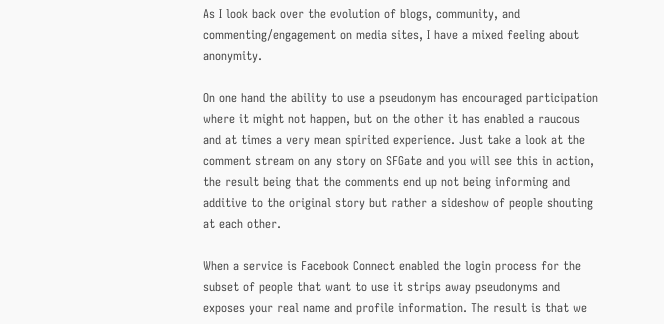As I look back over the evolution of blogs, community, and commenting/engagement on media sites, I have a mixed feeling about anonymity.

On one hand the ability to use a pseudonym has encouraged participation where it might not happen, but on the other it has enabled a raucous and at times a very mean spirited experience. Just take a look at the comment stream on any story on SFGate and you will see this in action, the result being that the comments end up not being informing and additive to the original story but rather a sideshow of people shouting at each other.

When a service is Facebook Connect enabled the login process for the subset of people that want to use it strips away pseudonyms and exposes your real name and profile information. The result is that we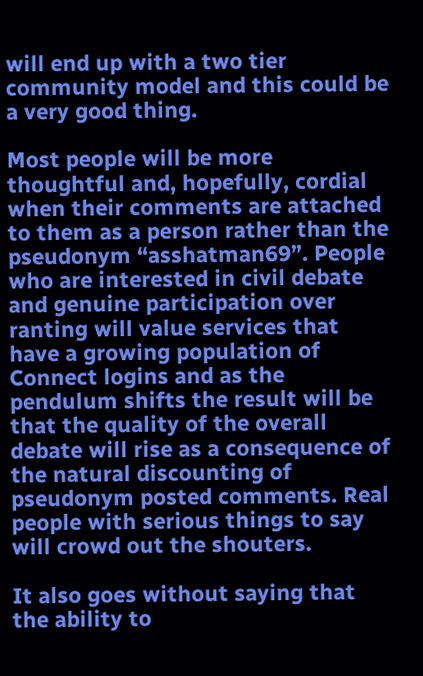will end up with a two tier community model and this could be a very good thing.

Most people will be more thoughtful and, hopefully, cordial when their comments are attached to them as a person rather than the pseudonym “asshatman69”. People who are interested in civil debate and genuine participation over ranting will value services that have a growing population of Connect logins and as the pendulum shifts the result will be that the quality of the overall debate will rise as a consequence of the natural discounting of pseudonym posted comments. Real people with serious things to say will crowd out the shouters.

It also goes without saying that the ability to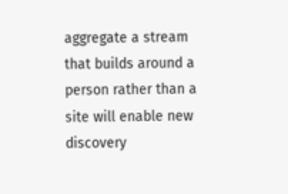aggregate a stream that builds around a person rather than a site will enable new discovery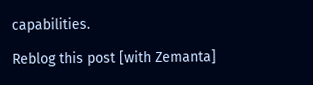capabilities.

Reblog this post [with Zemanta]